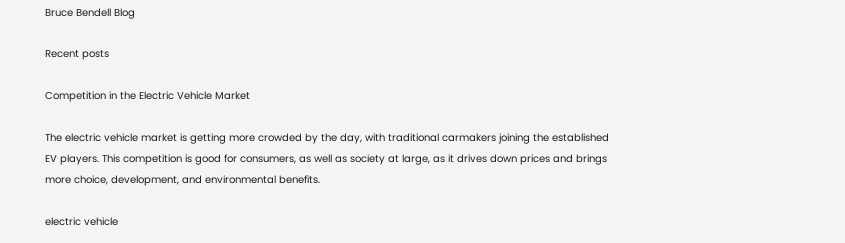Bruce Bendell Blog

Recent posts

Competition in the Electric Vehicle Market

The electric vehicle market is getting more crowded by the day, with traditional carmakers joining the established EV players. This competition is good for consumers, as well as society at large, as it drives down prices and brings more choice, development, and environmental benefits.

electric vehicle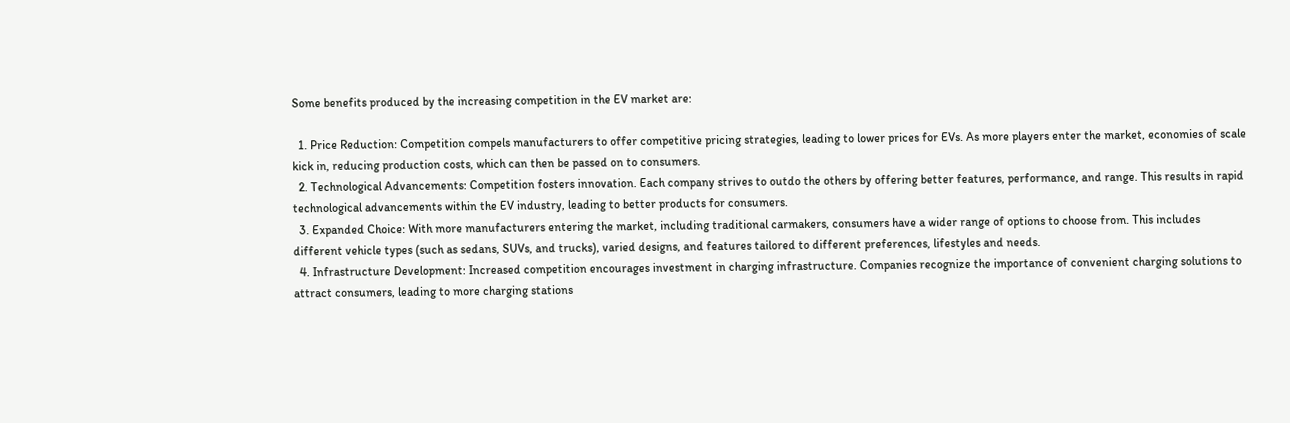Some benefits produced by the increasing competition in the EV market are:

  1. Price Reduction: Competition compels manufacturers to offer competitive pricing strategies, leading to lower prices for EVs. As more players enter the market, economies of scale kick in, reducing production costs, which can then be passed on to consumers.
  2. Technological Advancements: Competition fosters innovation. Each company strives to outdo the others by offering better features, performance, and range. This results in rapid technological advancements within the EV industry, leading to better products for consumers.
  3. Expanded Choice: With more manufacturers entering the market, including traditional carmakers, consumers have a wider range of options to choose from. This includes different vehicle types (such as sedans, SUVs, and trucks), varied designs, and features tailored to different preferences, lifestyles and needs.
  4. Infrastructure Development: Increased competition encourages investment in charging infrastructure. Companies recognize the importance of convenient charging solutions to attract consumers, leading to more charging stations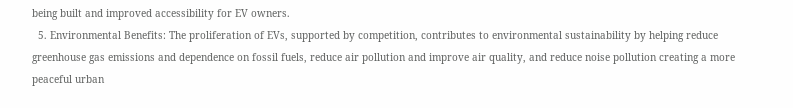being built and improved accessibility for EV owners.
  5. Environmental Benefits: The proliferation of EVs, supported by competition, contributes to environmental sustainability by helping reduce greenhouse gas emissions and dependence on fossil fuels, reduce air pollution and improve air quality, and reduce noise pollution creating a more peaceful urban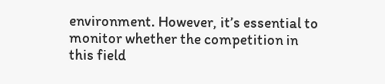environment. However, it’s essential to monitor whether the competition in this field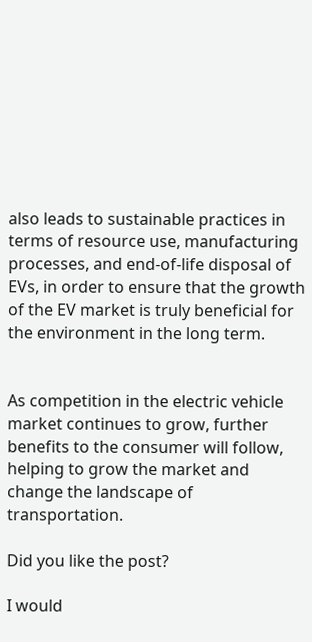also leads to sustainable practices in terms of resource use, manufacturing processes, and end-of-life disposal of EVs, in order to ensure that the growth of the EV market is truly beneficial for the environment in the long term.


As competition in the electric vehicle market continues to grow, further benefits to the consumer will follow, helping to grow the market and change the landscape of transportation.

Did you like the post?

I would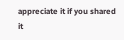appreciate it if you shared it